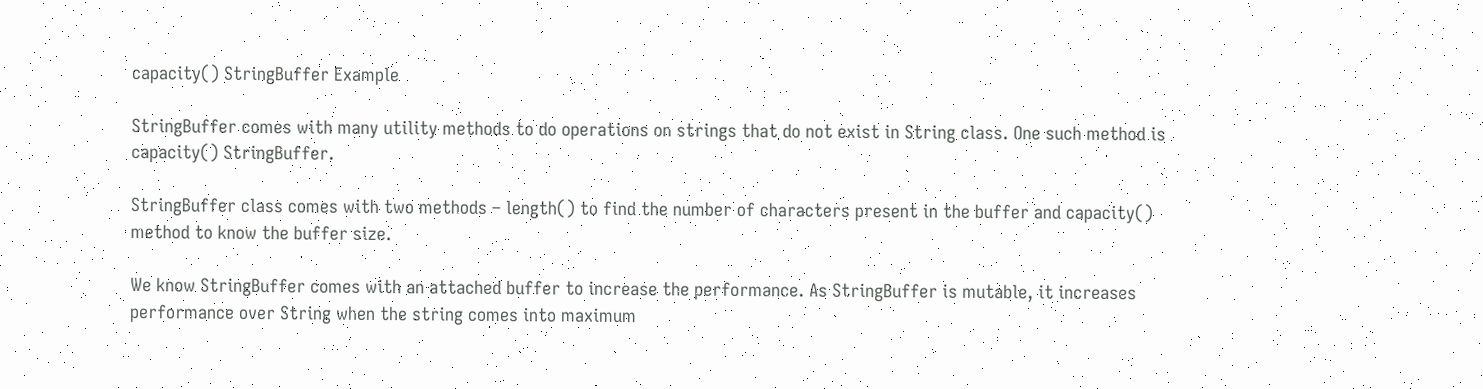capacity() StringBuffer Example

StringBuffer comes with many utility methods to do operations on strings that do not exist in String class. One such method is capacity() StringBuffer.

StringBuffer class comes with two methods – length() to find the number of characters present in the buffer and capacity() method to know the buffer size.

We know StringBuffer comes with an attached buffer to increase the performance. As StringBuffer is mutable, it increases performance over String when the string comes into maximum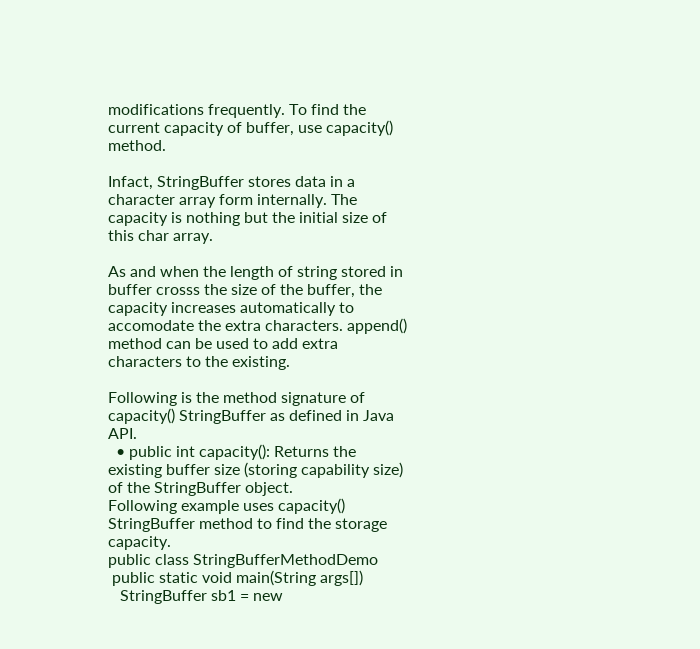modifications frequently. To find the current capacity of buffer, use capacity() method.

Infact, StringBuffer stores data in a character array form internally. The capacity is nothing but the initial size of this char array.

As and when the length of string stored in buffer crosss the size of the buffer, the capacity increases automatically to accomodate the extra characters. append() method can be used to add extra characters to the existing.

Following is the method signature of capacity() StringBuffer as defined in Java API.
  • public int capacity(): Returns the existing buffer size (storing capability size) of the StringBuffer object.
Following example uses capacity() StringBuffer method to find the storage capacity.
public class StringBufferMethodDemo
 public static void main(String args[])
   StringBuffer sb1 = new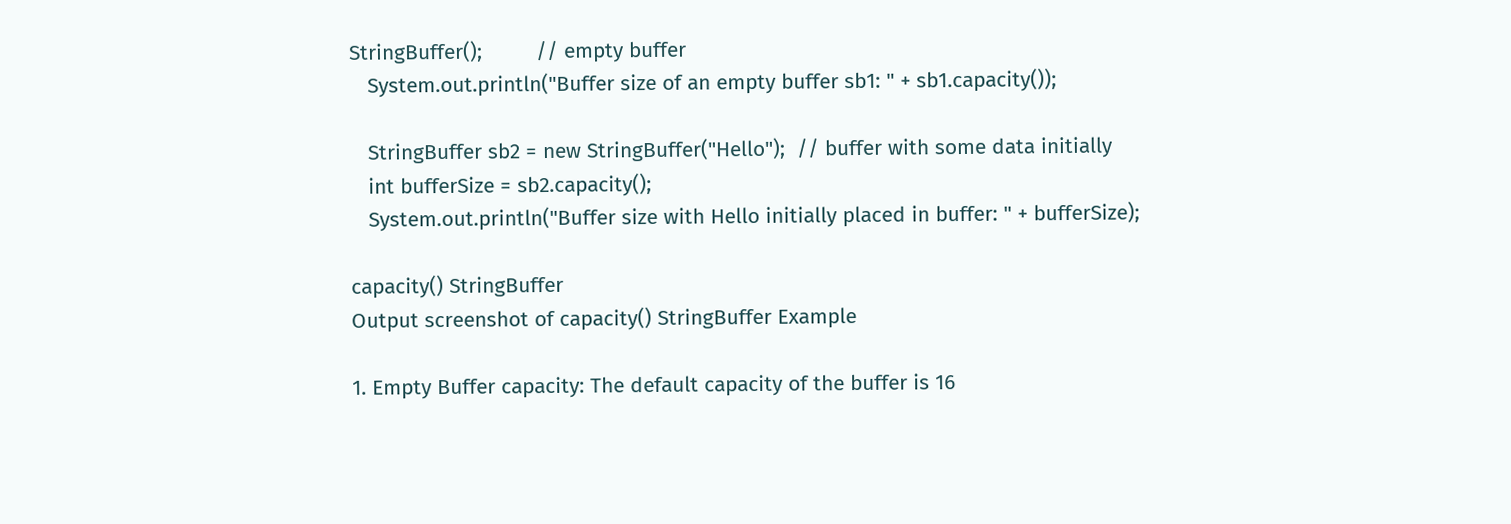StringBuffer();         // empty buffer
   System.out.println("Buffer size of an empty buffer sb1: " + sb1.capacity());

   StringBuffer sb2 = new StringBuffer("Hello");  // buffer with some data initially
   int bufferSize = sb2.capacity();
   System.out.println("Buffer size with Hello initially placed in buffer: " + bufferSize);

capacity() StringBuffer
Output screenshot of capacity() StringBuffer Example

1. Empty Buffer capacity: The default capacity of the buffer is 16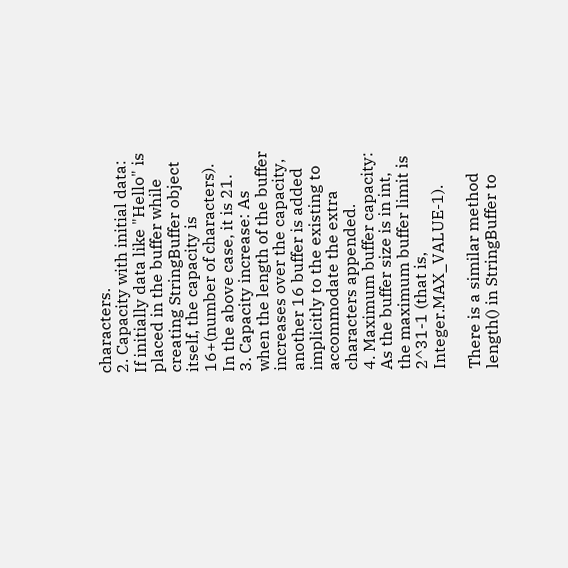characters.
2. Capacity with initial data: If initially data like "Hello" is placed in the buffer while creating StringBuffer object itself, the capacity is 16+(number of characters). In the above case, it is 21.
3. Capacity increase: As when the length of the buffer increases over the capacity, another 16 buffer is added implicitly to the existing to accommodate the extra characters appended.
4. Maximum buffer capacity: As the buffer size is in int, the maximum buffer limit is 2^31-1 (that is, Integer.MAX_VALUE-1).

There is a similar method length() in StringBuffer to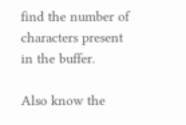find the number of characters present in the buffer.

Also know the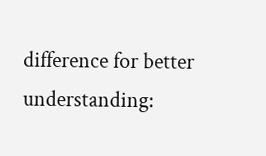difference for better understanding: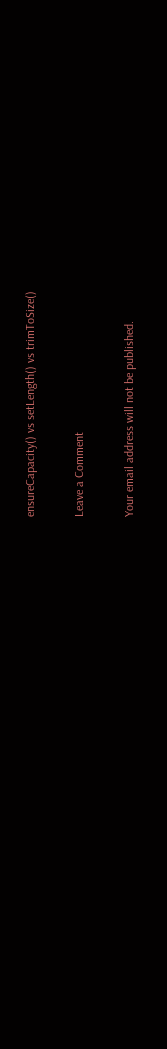ensureCapacity() vs setLength() vs trimToSize()

Leave a Comment

Your email address will not be published.